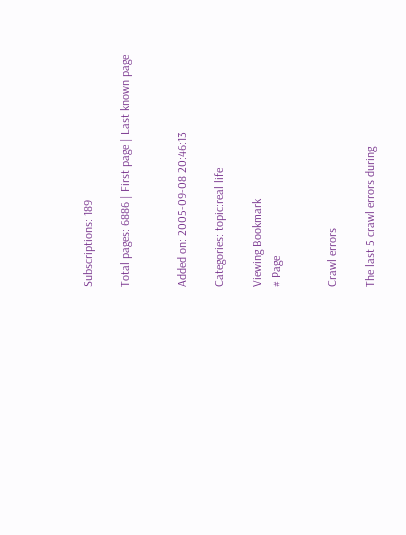Subscriptions: 189

Total pages: 6886 | First page | Last known page


Added on: 2005-09-08 20:46:13

Categories: topic:real life

Viewing Bookmark
# Page


Crawl errors

The last 5 crawl errors during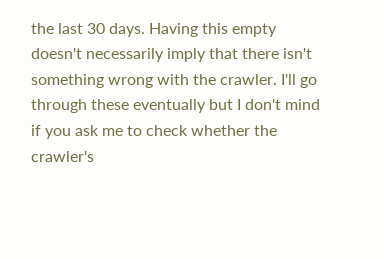the last 30 days. Having this empty doesn't necessarily imply that there isn't something wrong with the crawler. I'll go through these eventually but I don't mind if you ask me to check whether the crawler's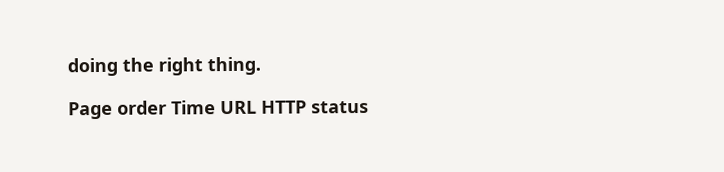doing the right thing.

Page order Time URL HTTP status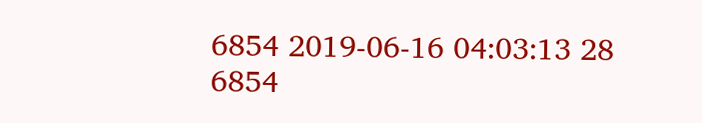6854 2019-06-16 04:03:13 28
6854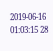2019-06-16 01:03:15 28